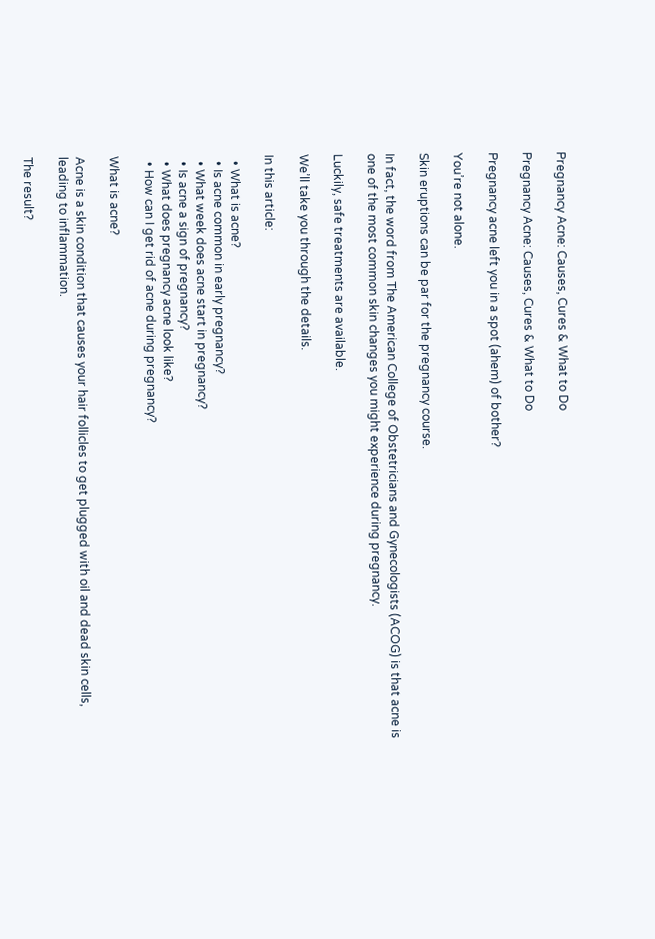Pregnancy Acne: Causes, Cures & What to Do

Pregnancy Acne: Causes, Cures & What to Do

Pregnancy acne left you in a spot (ahem) of bother?

You’re not alone.

Skin eruptions can be par for the pregnancy course.

In fact, the word from The American College of Obstetricians and Gynecologists (ACOG) is that acne is one of the most common skin changes you might experience during pregnancy.

Luckily, safe treatments are available.

We’ll take you through the details.

In this article:

  • What is acne?
  • Is acne common in early pregnancy?
  • What week does acne start in pregnancy?
  • Is acne a sign of pregnancy?
  • What does pregnancy acne look like?
  • How can I get rid of acne during pregnancy?

What is acne?

Acne is a skin condition that causes your hair follicles to get plugged with oil and dead skin cells, leading to inflammation.

The result?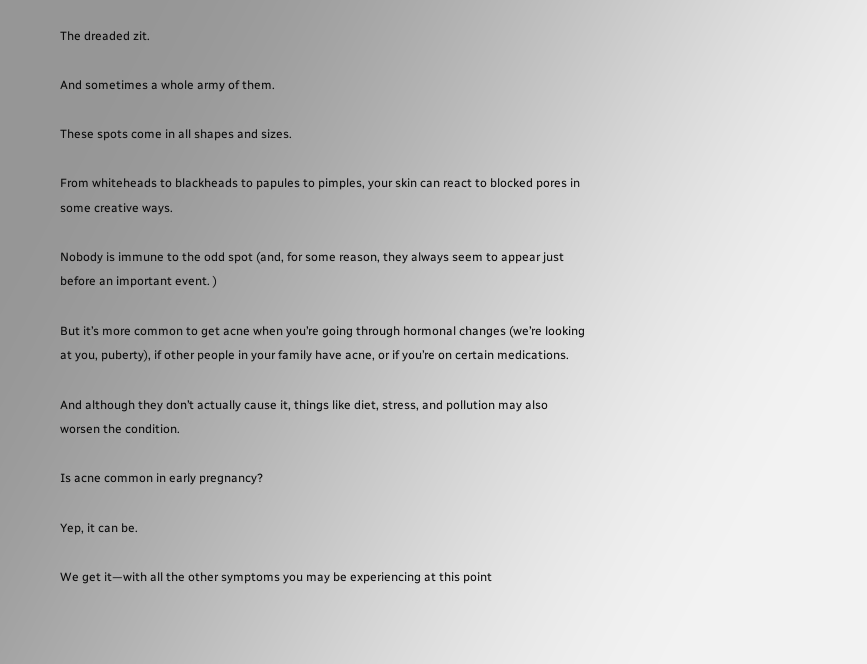The dreaded zit.

And sometimes a whole army of them.

These spots come in all shapes and sizes.

From whiteheads to blackheads to papules to pimples, your skin can react to blocked pores in some creative ways.

Nobody is immune to the odd spot (and, for some reason, they always seem to appear just before an important event. )

But it’s more common to get acne when you’re going through hormonal changes (we’re looking at you, puberty), if other people in your family have acne, or if you’re on certain medications.

And although they don’t actually cause it, things like diet, stress, and pollution may also worsen the condition.

Is acne common in early pregnancy?

Yep, it can be.

We get it—with all the other symptoms you may be experiencing at this point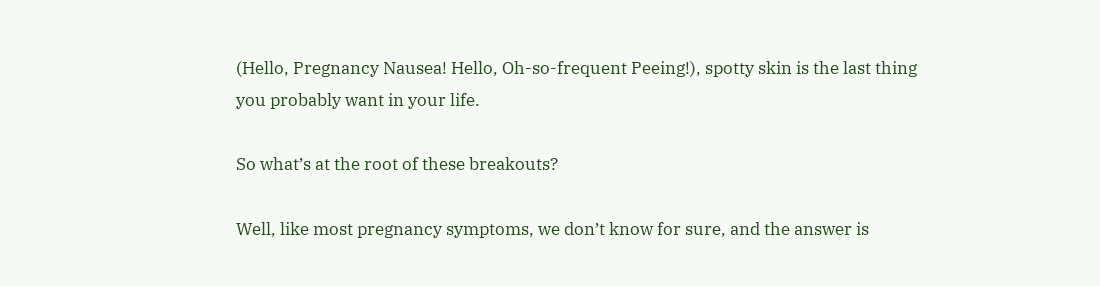(Hello, Pregnancy Nausea! Hello, Oh-so-frequent Peeing!), spotty skin is the last thing you probably want in your life.

So what’s at the root of these breakouts?

Well, like most pregnancy symptoms, we don’t know for sure, and the answer is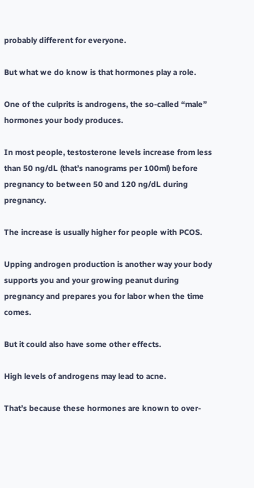probably different for everyone.

But what we do know is that hormones play a role.

One of the culprits is androgens, the so-called “male” hormones your body produces.

In most people, testosterone levels increase from less than 50 ng/dL (that’s nanograms per 100ml) before pregnancy to between 50 and 120 ng/dL during pregnancy.

The increase is usually higher for people with PCOS.

Upping androgen production is another way your body supports you and your growing peanut during pregnancy and prepares you for labor when the time comes.

But it could also have some other effects.

High levels of androgens may lead to acne.

That’s because these hormones are known to over-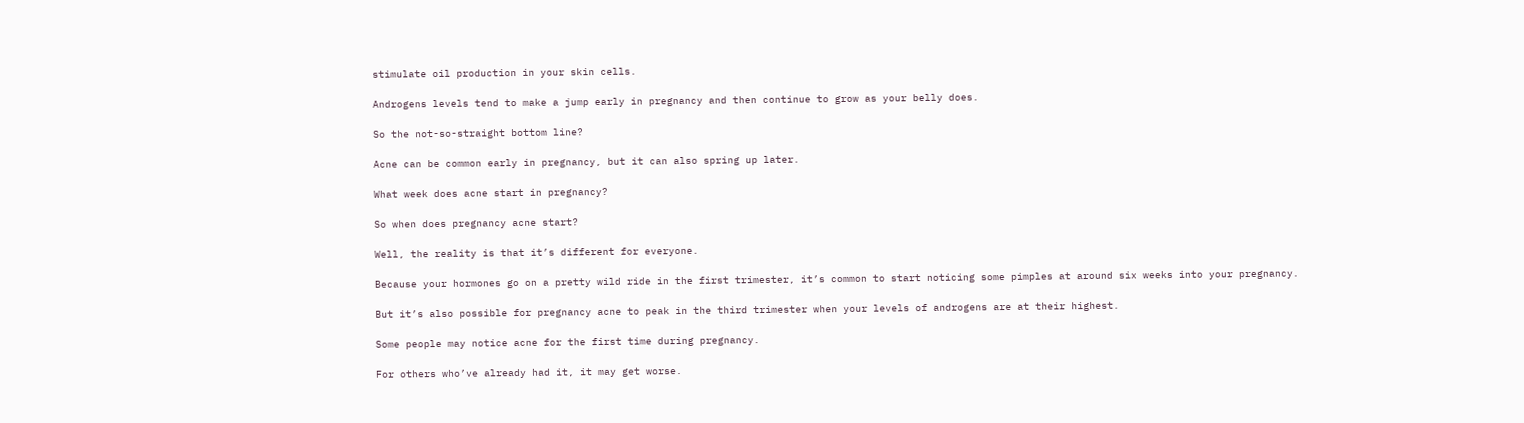stimulate oil production in your skin cells.

Androgens levels tend to make a jump early in pregnancy and then continue to grow as your belly does.

So the not-so-straight bottom line?

Acne can be common early in pregnancy, but it can also spring up later.

What week does acne start in pregnancy?

So when does pregnancy acne start?

Well, the reality is that it’s different for everyone.

Because your hormones go on a pretty wild ride in the first trimester, it’s common to start noticing some pimples at around six weeks into your pregnancy.

But it’s also possible for pregnancy acne to peak in the third trimester when your levels of androgens are at their highest.

Some people may notice acne for the first time during pregnancy.

For others who’ve already had it, it may get worse.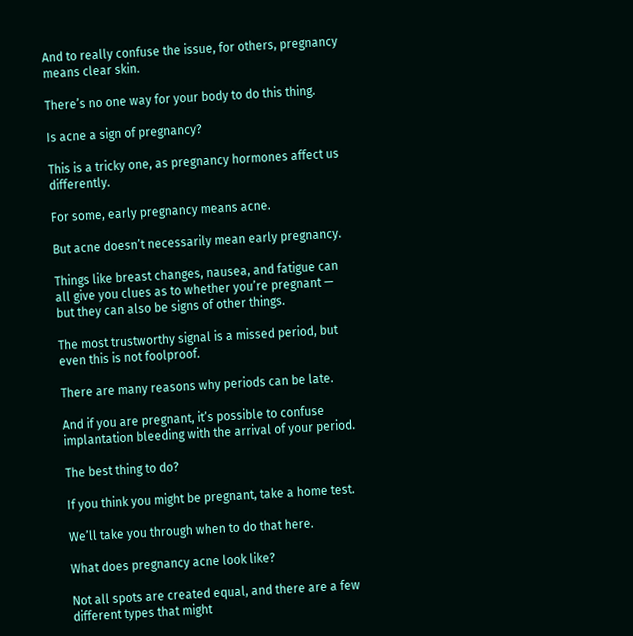And to really confuse the issue, for others, pregnancy means clear skin.

There’s no one way for your body to do this thing.

Is acne a sign of pregnancy?

This is a tricky one, as pregnancy hormones affect us differently.

For some, early pregnancy means acne.

But acne doesn’t necessarily mean early pregnancy.

Things like breast changes, nausea, and fatigue can all give you clues as to whether you’re pregnant — but they can also be signs of other things.

The most trustworthy signal is a missed period, but even this is not foolproof.

There are many reasons why periods can be late.

And if you are pregnant, it’s possible to confuse implantation bleeding with the arrival of your period.

The best thing to do?

If you think you might be pregnant, take a home test.

We’ll take you through when to do that here.

What does pregnancy acne look like?

Not all spots are created equal, and there are a few different types that might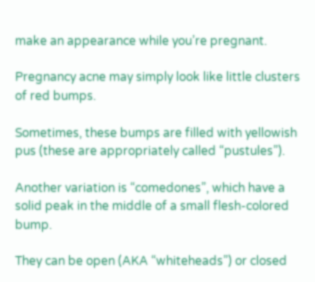make an appearance while you’re pregnant.

Pregnancy acne may simply look like little clusters of red bumps.

Sometimes, these bumps are filled with yellowish pus (these are appropriately called “pustules”).

Another variation is “comedones”, which have a solid peak in the middle of a small flesh-colored bump.

They can be open (AKA “whiteheads”) or closed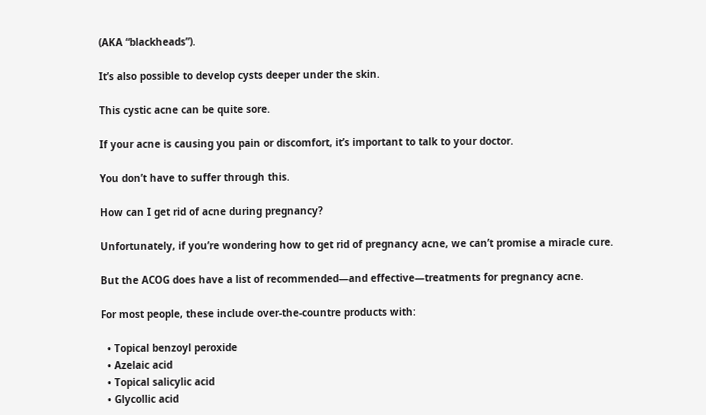(AKA “blackheads”).

It’s also possible to develop cysts deeper under the skin.

This cystic acne can be quite sore.

If your acne is causing you pain or discomfort, it’s important to talk to your doctor.

You don’t have to suffer through this.

How can I get rid of acne during pregnancy?

Unfortunately, if you’re wondering how to get rid of pregnancy acne, we can’t promise a miracle cure.

But the ACOG does have a list of recommended—and effective—treatments for pregnancy acne.

For most people, these include over-the-countre products with:

  • Topical benzoyl peroxide
  • Azelaic acid
  • Topical salicylic acid
  • Glycollic acid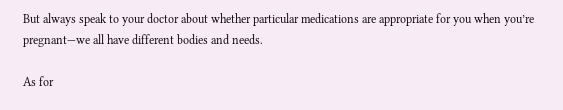But always speak to your doctor about whether particular medications are appropriate for you when you’re pregnant—we all have different bodies and needs.

As for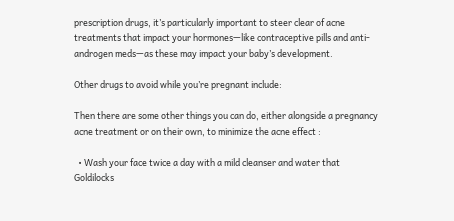prescription drugs, it’s particularly important to steer clear of acne treatments that impact your hormones—like contraceptive pills and anti-androgen meds—as these may impact your baby’s development.

Other drugs to avoid while you’re pregnant include:

Then there are some other things you can do, either alongside a pregnancy acne treatment or on their own, to minimize the acne effect :

  • Wash your face twice a day with a mild cleanser and water that Goldilocks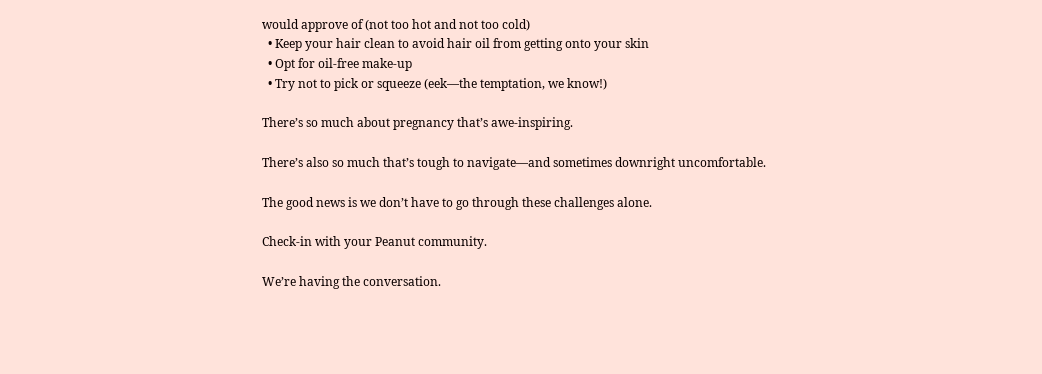would approve of (not too hot and not too cold)
  • Keep your hair clean to avoid hair oil from getting onto your skin
  • Opt for oil-free make-up
  • Try not to pick or squeeze (eek—the temptation, we know!)

There’s so much about pregnancy that’s awe-inspiring.

There’s also so much that’s tough to navigate—and sometimes downright uncomfortable.

The good news is we don’t have to go through these challenges alone.

Check-in with your Peanut community.

We’re having the conversation.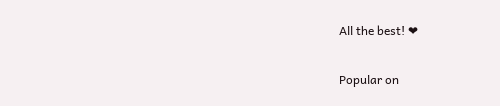All the best! ❤

Popular on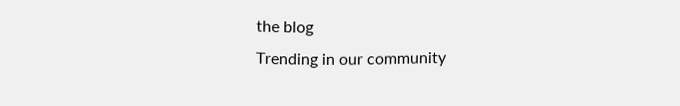the blog
Trending in our community